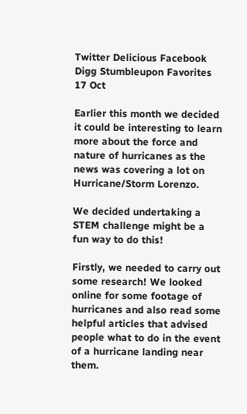Twitter Delicious Facebook Digg Stumbleupon Favorites
17 Oct

Earlier this month we decided it could be interesting to learn more about the force and nature of hurricanes as the news was covering a lot on Hurricane/Storm Lorenzo.

We decided undertaking a STEM challenge might be a fun way to do this!

Firstly, we needed to carry out some research! We looked online for some footage of hurricanes and also read some helpful articles that advised people what to do in the event of a hurricane landing near them.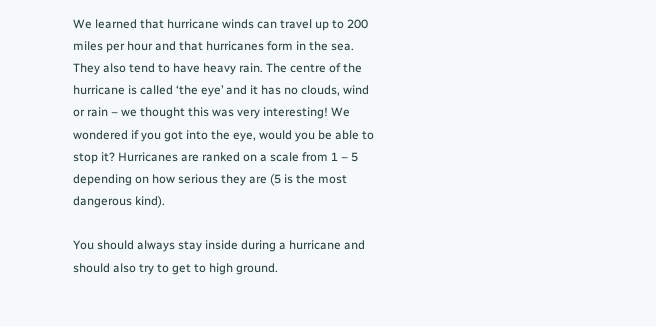We learned that hurricane winds can travel up to 200 miles per hour and that hurricanes form in the sea. They also tend to have heavy rain. The centre of the hurricane is called ‘the eye’ and it has no clouds, wind or rain – we thought this was very interesting! We wondered if you got into the eye, would you be able to stop it? Hurricanes are ranked on a scale from 1 – 5 depending on how serious they are (5 is the most dangerous kind).

You should always stay inside during a hurricane and should also try to get to high ground.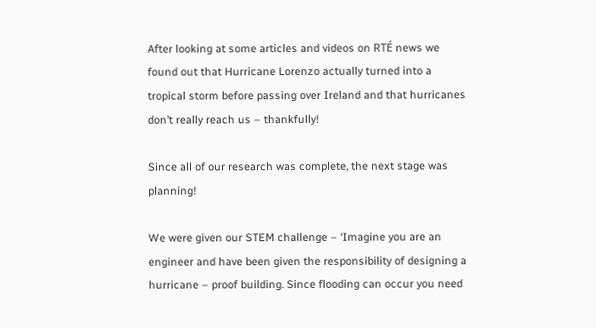After looking at some articles and videos on RTÉ news we found out that Hurricane Lorenzo actually turned into a tropical storm before passing over Ireland and that hurricanes don’t really reach us – thankfully!

Since all of our research was complete, the next stage was planning!

We were given our STEM challenge – ‘Imagine you are an engineer and have been given the responsibility of designing a hurricane – proof building. Since flooding can occur you need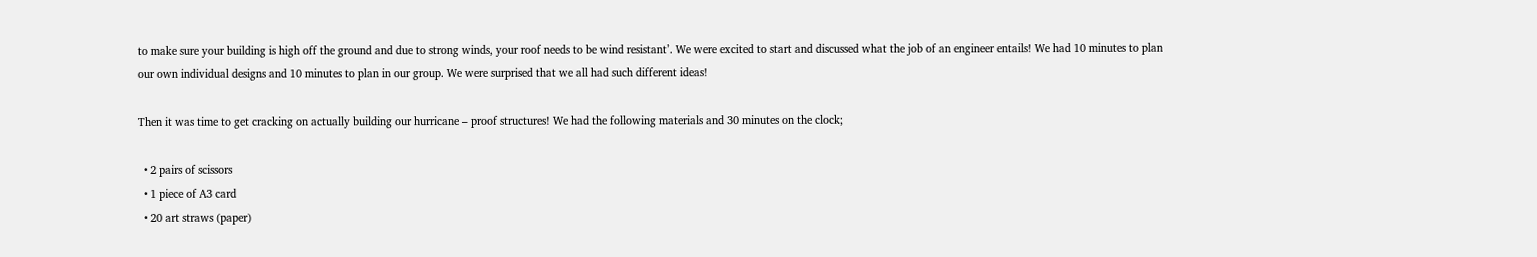to make sure your building is high off the ground and due to strong winds, your roof needs to be wind resistant’. We were excited to start and discussed what the job of an engineer entails! We had 10 minutes to plan our own individual designs and 10 minutes to plan in our group. We were surprised that we all had such different ideas!

Then it was time to get cracking on actually building our hurricane – proof structures! We had the following materials and 30 minutes on the clock;

  • 2 pairs of scissors
  • 1 piece of A3 card
  • 20 art straws (paper)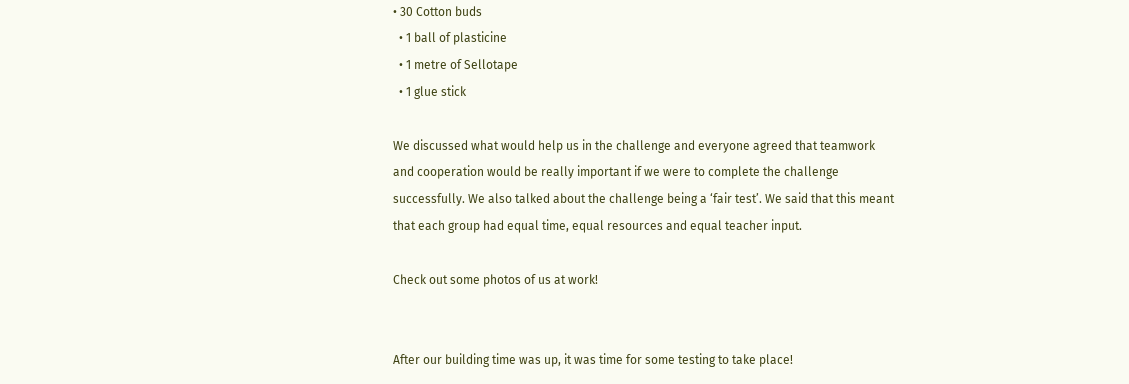• 30 Cotton buds
  • 1 ball of plasticine
  • 1 metre of Sellotape
  • 1 glue stick

We discussed what would help us in the challenge and everyone agreed that teamwork and cooperation would be really important if we were to complete the challenge successfully. We also talked about the challenge being a ‘fair test’. We said that this meant that each group had equal time, equal resources and equal teacher input.

Check out some photos of us at work!


After our building time was up, it was time for some testing to take place!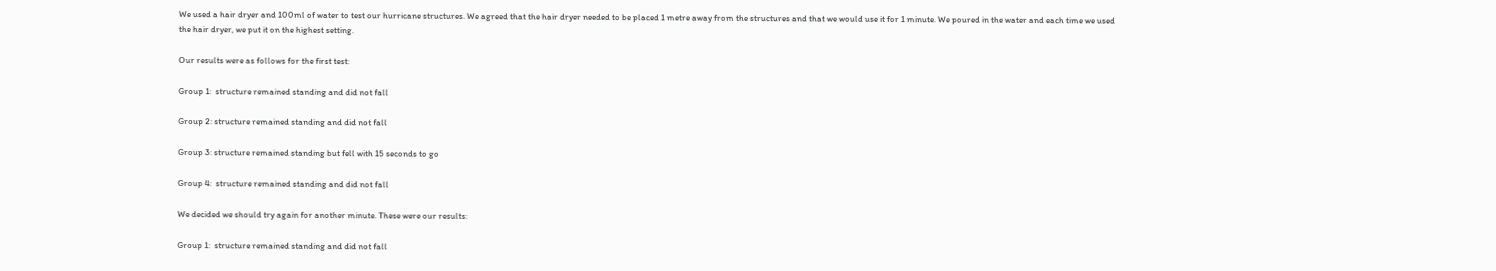We used a hair dryer and 100ml of water to test our hurricane structures. We agreed that the hair dryer needed to be placed 1 metre away from the structures and that we would use it for 1 minute. We poured in the water and each time we used the hair dryer, we put it on the highest setting.

Our results were as follows for the first test:

Group 1:  structure remained standing and did not fall

Group 2: structure remained standing and did not fall

Group 3: structure remained standing but fell with 15 seconds to go

Group 4:  structure remained standing and did not fall

We decided we should try again for another minute. These were our results:

Group 1:  structure remained standing and did not fall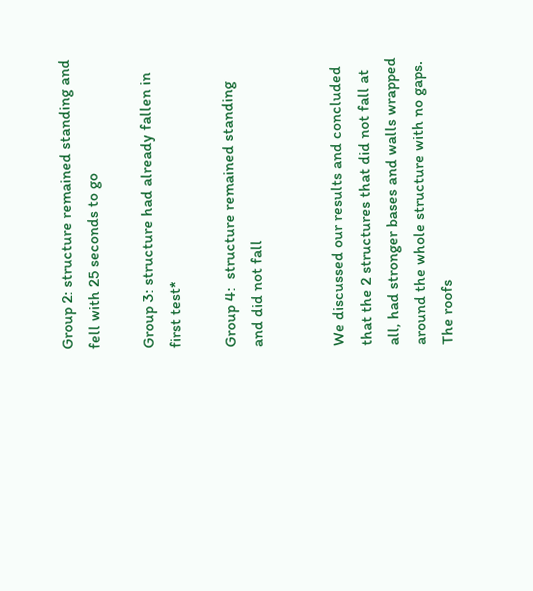Group 2: structure remained standing and fell with 25 seconds to go

Group 3: structure had already fallen in first test*

Group 4:  structure remained standing and did not fall


We discussed our results and concluded that the 2 structures that did not fall at all, had stronger bases and walls wrapped around the whole structure with no gaps. The roofs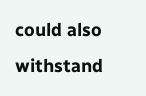could also withstand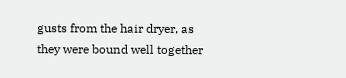gusts from the hair dryer, as they were bound well together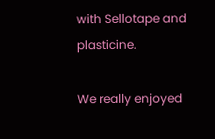with Sellotape and plasticine.

We really enjoyed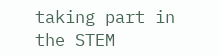taking part in the STEM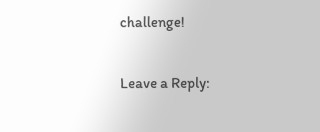challenge!

Leave a Reply: